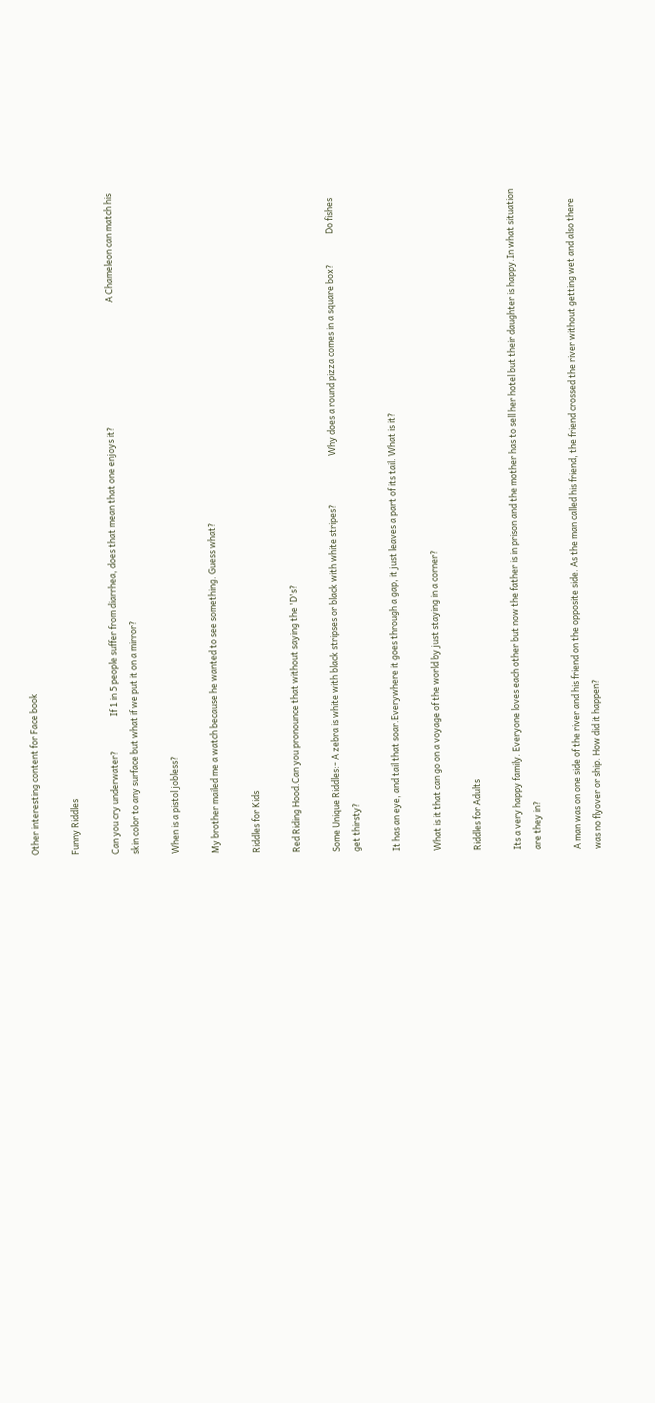Other interesting content for Face book

Funny Riddles

Can you cry underwater?                 If 1 in 5 people suffer from diarrhea, does that mean that one enjoys it?                                                              A Chameleon can match his skin color to any surface but what if we put it on a mirror?

When is a pistol jobless?

My brother mailed me a watch because he wanted to see something. Guess what?

Riddles for Kids

Red Riding Hood.Can you pronounce that without saying the 'D's?

Some Unique Riddles:- A zebra is white with black stripses or black with white stripes?                        Why does a round pizza comes in a square box?               Do fishes get thirsty?

It has an eye, and tail that soar.Everywhere it goes through a gap, it just leaves a part of its tail. What is it?

What is it that can go on a voyage of the world by just staying in a corner?

Riddles for Adults

Its a very happy family. Everyone loves each other but now the father is in prison and the mother has to sell her hotel but their daughter is happy.In what situation are they in?

A man was on one side of the river and his friend on the opposite side. As the man called his friend, the friend crossed the river without getting wet and also there was no flyover or ship. How did it happen?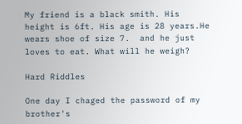My friend is a black smith. His height is 6ft. His age is 28 years.He wears shoe of size 7.  and he just loves to eat. What will he weigh?

Hard Riddles

One day I chaged the password of my brother's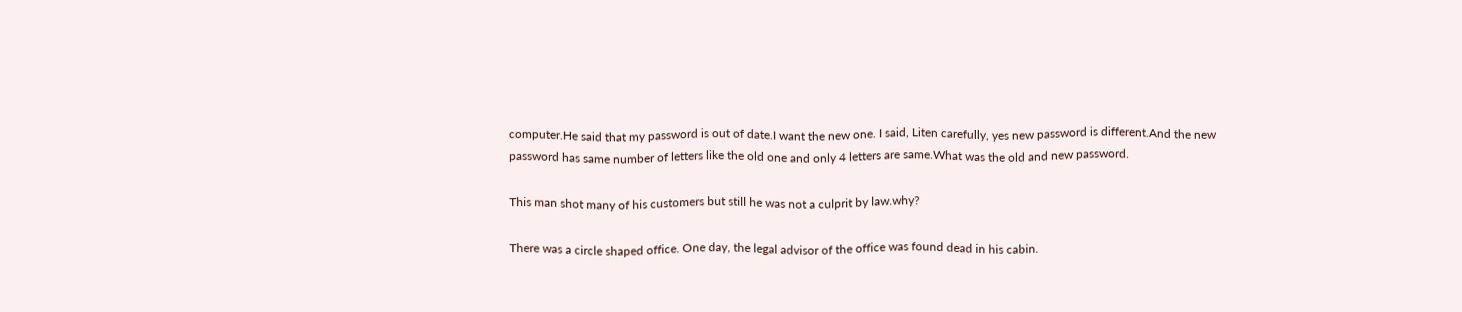computer.He said that my password is out of date.I want the new one. I said, Liten carefully, yes new password is different.And the new password has same number of letters like the old one and only 4 letters are same.What was the old and new password.

This man shot many of his customers but still he was not a culprit by law.why?

There was a circle shaped office. One day, the legal advisor of the office was found dead in his cabin.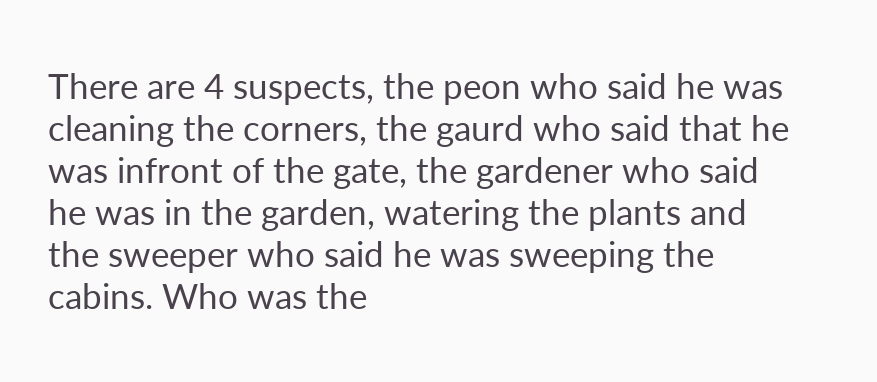There are 4 suspects, the peon who said he was cleaning the corners, the gaurd who said that he was infront of the gate, the gardener who said he was in the garden, watering the plants and the sweeper who said he was sweeping the cabins. Who was the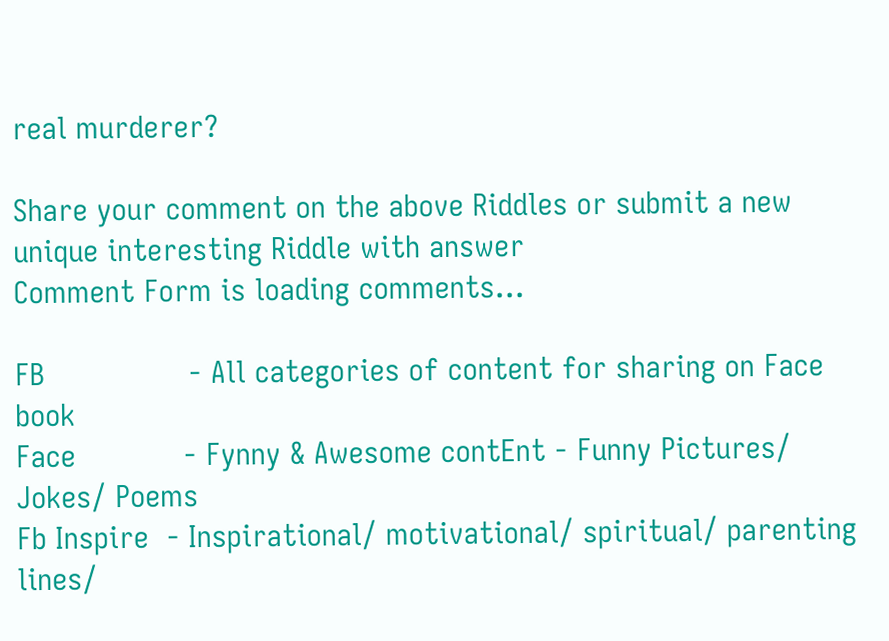real murderer?

Share your comment on the above Riddles or submit a new unique interesting Riddle with answer
Comment Form is loading comments...

FB                - All categories of content for sharing on Face book
Face            - Fynny & Awesome contEnt - Funny Pictures/ Jokes/ Poems
Fb Inspire  - Inspirational/ motivational/ spiritual/ parenting lines/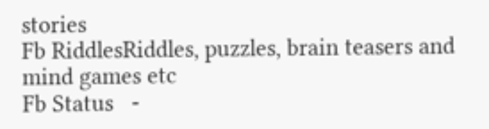stories
Fb RiddlesRiddles, puzzles, brain teasers and mind games etc
Fb Status   -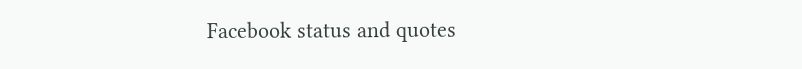Facebook status and quotes